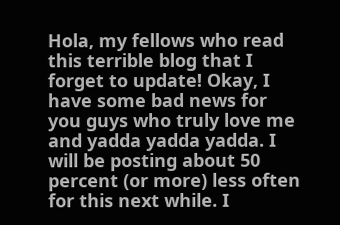Hola, my fellows who read this terrible blog that I forget to update! Okay, I have some bad news for you guys who truly love me and yadda yadda yadda. I will be posting about 50 percent (or more) less often for this next while. I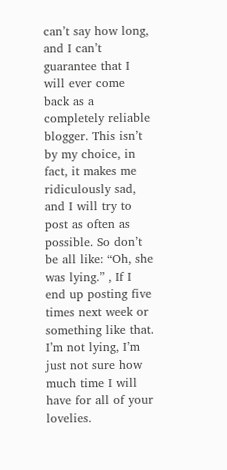can’t say how long, and I can’t guarantee that I will ever come back as a completely reliable blogger. This isn’t by my choice, in fact, it makes me ridiculously sad, and I will try to post as often as possible. So don’t be all like: “Oh, she was lying.” , If I end up posting five times next week or something like that. I’m not lying, I’m just not sure how much time I will have for all of your lovelies.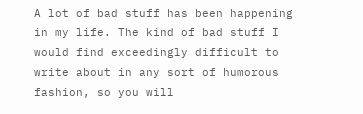A lot of bad stuff has been happening in my life. The kind of bad stuff I would find exceedingly difficult to write about in any sort of humorous fashion, so you will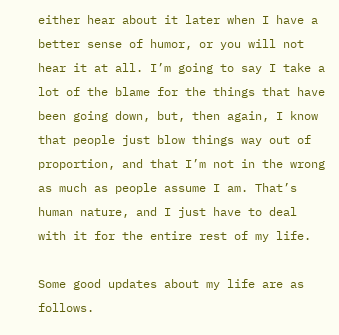either hear about it later when I have a better sense of humor, or you will not hear it at all. I’m going to say I take a lot of the blame for the things that have been going down, but, then again, I know that people just blow things way out of proportion, and that I’m not in the wrong as much as people assume I am. That’s human nature, and I just have to deal with it for the entire rest of my life.

Some good updates about my life are as follows.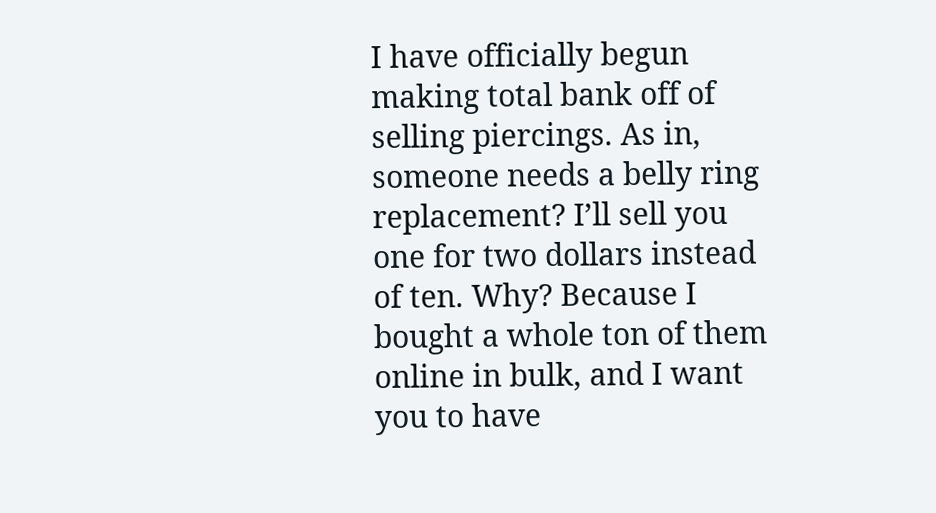I have officially begun making total bank off of selling piercings. As in, someone needs a belly ring replacement? I’ll sell you one for two dollars instead of ten. Why? Because I bought a whole ton of them online in bulk, and I want you to have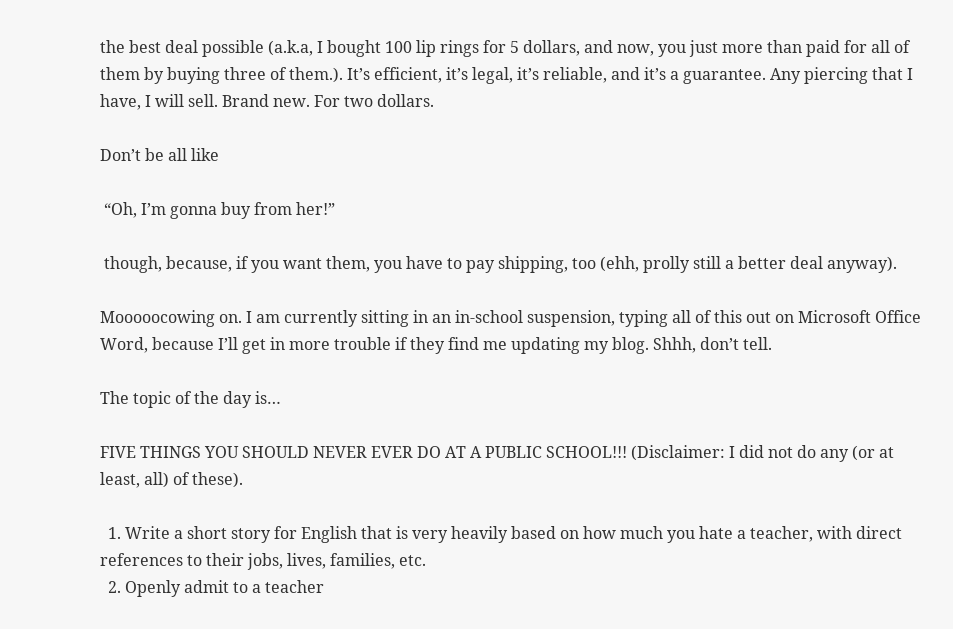the best deal possible (a.k.a, I bought 100 lip rings for 5 dollars, and now, you just more than paid for all of them by buying three of them.). It’s efficient, it’s legal, it’s reliable, and it’s a guarantee. Any piercing that I have, I will sell. Brand new. For two dollars.

Don’t be all like

 “Oh, I’m gonna buy from her!”

 though, because, if you want them, you have to pay shipping, too (ehh, prolly still a better deal anyway).

Mooooocowing on. I am currently sitting in an in-school suspension, typing all of this out on Microsoft Office Word, because I’ll get in more trouble if they find me updating my blog. Shhh, don’t tell.

The topic of the day is…

FIVE THINGS YOU SHOULD NEVER EVER DO AT A PUBLIC SCHOOL!!! (Disclaimer: I did not do any (or at least, all) of these).

  1. Write a short story for English that is very heavily based on how much you hate a teacher, with direct references to their jobs, lives, families, etc.
  2. Openly admit to a teacher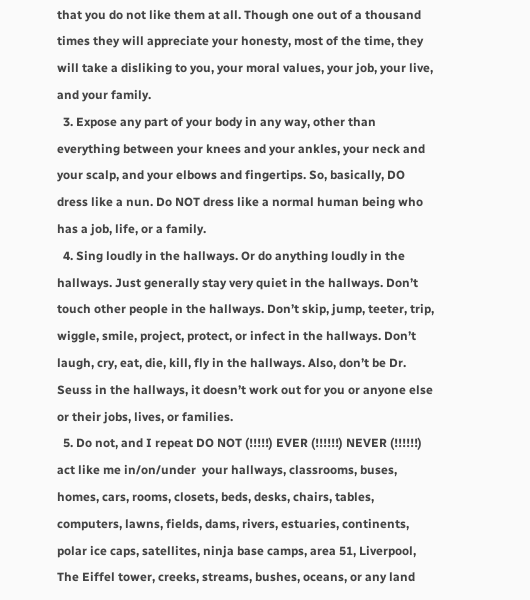that you do not like them at all. Though one out of a thousand times they will appreciate your honesty, most of the time, they will take a disliking to you, your moral values, your job, your live, and your family.
  3. Expose any part of your body in any way, other than everything between your knees and your ankles, your neck and your scalp, and your elbows and fingertips. So, basically, DO dress like a nun. Do NOT dress like a normal human being who has a job, life, or a family.
  4. Sing loudly in the hallways. Or do anything loudly in the hallways. Just generally stay very quiet in the hallways. Don’t touch other people in the hallways. Don’t skip, jump, teeter, trip, wiggle, smile, project, protect, or infect in the hallways. Don’t laugh, cry, eat, die, kill, fly in the hallways. Also, don’t be Dr. Seuss in the hallways, it doesn’t work out for you or anyone else or their jobs, lives, or families.
  5. Do not, and I repeat DO NOT (!!!!!) EVER (!!!!!!) NEVER (!!!!!!) act like me in/on/under  your hallways, classrooms, buses, homes, cars, rooms, closets, beds, desks, chairs, tables, computers, lawns, fields, dams, rivers, estuaries, continents, polar ice caps, satellites, ninja base camps, area 51, Liverpool, The Eiffel tower, creeks, streams, bushes, oceans, or any land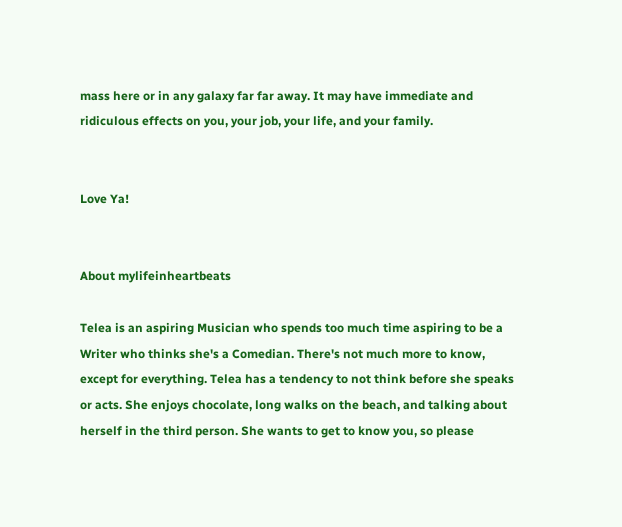mass here or in any galaxy far far away. It may have immediate and ridiculous effects on you, your job, your life, and your family.


Love Ya!


About mylifeinheartbeats

Telea is an aspiring Musician who spends too much time aspiring to be a Writer who thinks she's a Comedian. There's not much more to know, except for everything. Telea has a tendency to not think before she speaks or acts. She enjoys chocolate, long walks on the beach, and talking about herself in the third person. She wants to get to know you, so please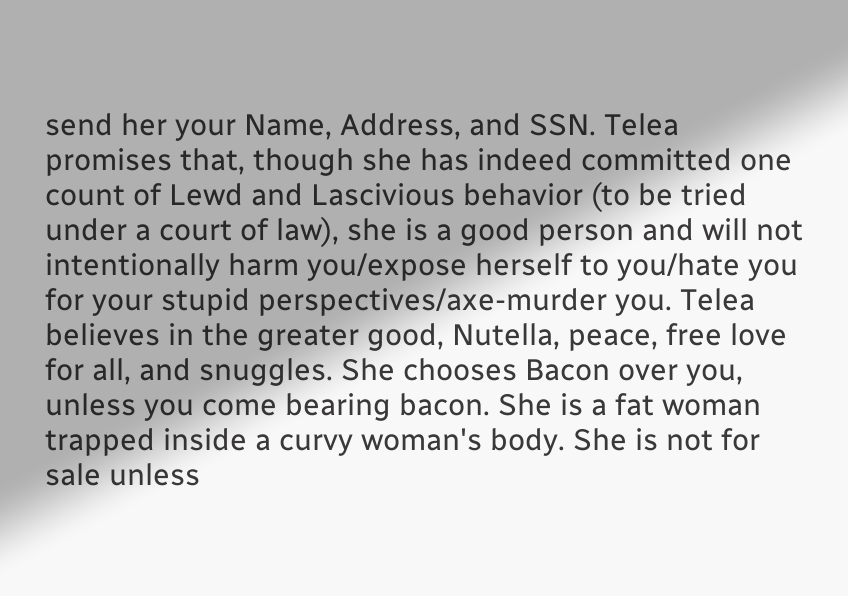send her your Name, Address, and SSN. Telea promises that, though she has indeed committed one count of Lewd and Lascivious behavior (to be tried under a court of law), she is a good person and will not intentionally harm you/expose herself to you/hate you for your stupid perspectives/axe-murder you. Telea believes in the greater good, Nutella, peace, free love for all, and snuggles. She chooses Bacon over you, unless you come bearing bacon. She is a fat woman trapped inside a curvy woman's body. She is not for sale unless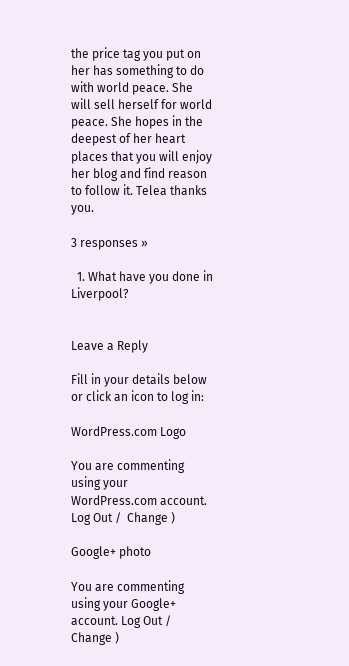the price tag you put on her has something to do with world peace. She will sell herself for world peace. She hopes in the deepest of her heart places that you will enjoy her blog and find reason to follow it. Telea thanks you.

3 responses »

  1. What have you done in Liverpool?


Leave a Reply

Fill in your details below or click an icon to log in:

WordPress.com Logo

You are commenting using your WordPress.com account. Log Out /  Change )

Google+ photo

You are commenting using your Google+ account. Log Out /  Change )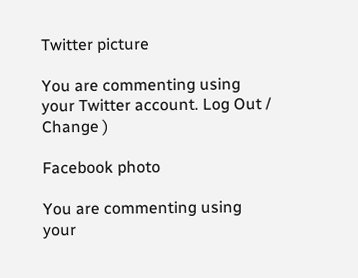Twitter picture

You are commenting using your Twitter account. Log Out /  Change )

Facebook photo

You are commenting using your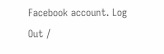Facebook account. Log Out /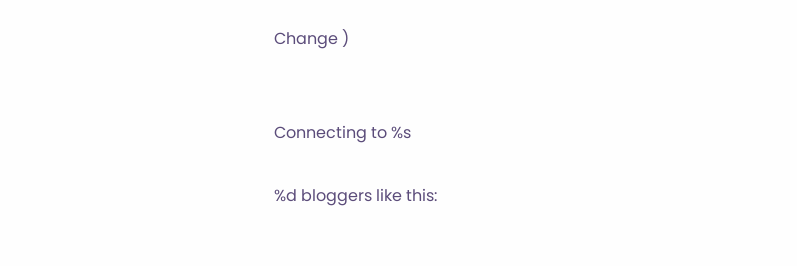Change )


Connecting to %s

%d bloggers like this: